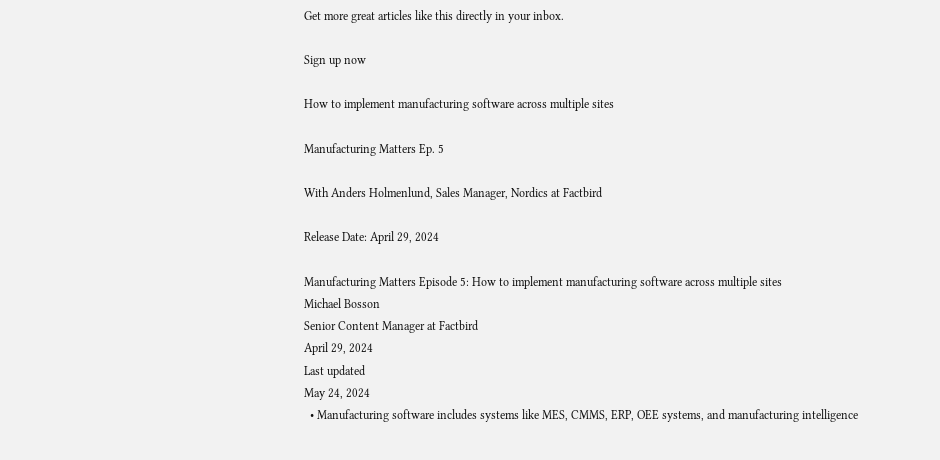Get more great articles like this directly in your inbox.

Sign up now

How to implement manufacturing software across multiple sites

Manufacturing Matters Ep. 5

With Anders Holmenlund, Sales Manager, Nordics at Factbird

Release Date: April 29, 2024

Manufacturing Matters Episode 5: How to implement manufacturing software across multiple sites
Michael Bosson
Senior Content Manager at Factbird
April 29, 2024
Last updated
May 24, 2024
  • Manufacturing software includes systems like MES, CMMS, ERP, OEE systems, and manufacturing intelligence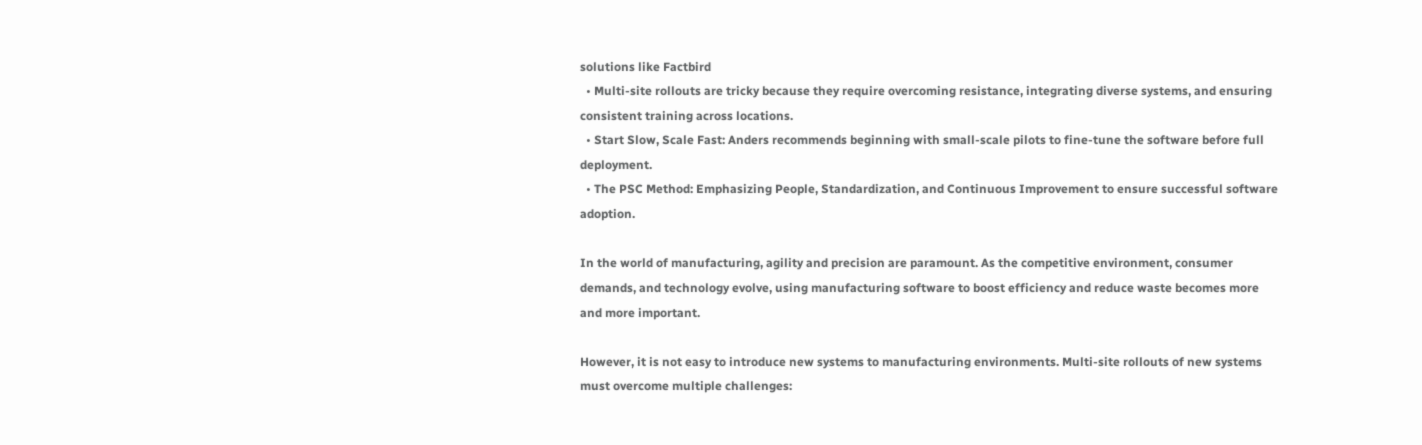solutions like Factbird
  • Multi-site rollouts are tricky because they require overcoming resistance, integrating diverse systems, and ensuring consistent training across locations.
  • Start Slow, Scale Fast: Anders recommends beginning with small-scale pilots to fine-tune the software before full deployment.
  • The PSC Method: Emphasizing People, Standardization, and Continuous Improvement to ensure successful software adoption.

In the world of manufacturing, agility and precision are paramount. As the competitive environment, consumer demands, and technology evolve, using manufacturing software to boost efficiency and reduce waste becomes more and more important.

However, it is not easy to introduce new systems to manufacturing environments. Multi-site rollouts of new systems must overcome multiple challenges: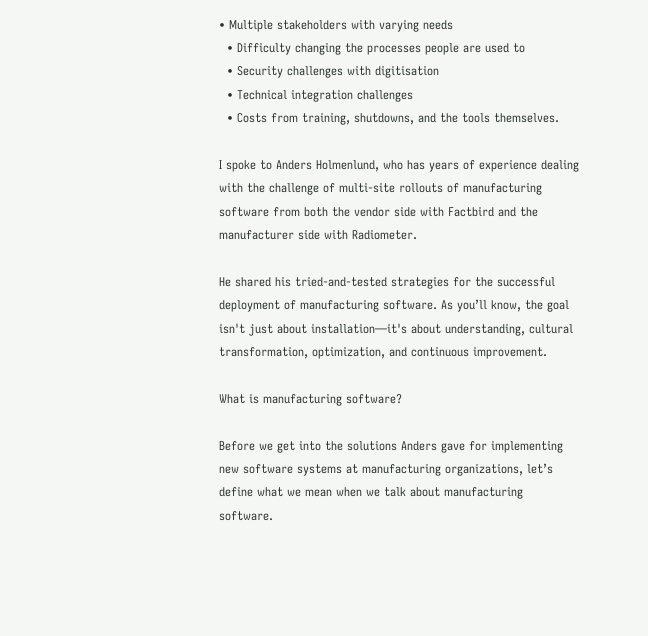• Multiple stakeholders with varying needs
  • Difficulty changing the processes people are used to
  • Security challenges with digitisation
  • Technical integration challenges
  • Costs from training, shutdowns, and the tools themselves.

I spoke to Anders Holmenlund, who has years of experience dealing with the challenge of multi-site rollouts of manufacturing software from both the vendor side with Factbird and the manufacturer side with Radiometer.

He shared his tried-and-tested strategies for the successful deployment of manufacturing software. As you’ll know, the goal isn't just about installation—it's about understanding, cultural transformation, optimization, and continuous improvement.

What is manufacturing software?

Before we get into the solutions Anders gave for implementing new software systems at manufacturing organizations, let’s define what we mean when we talk about manufacturing software.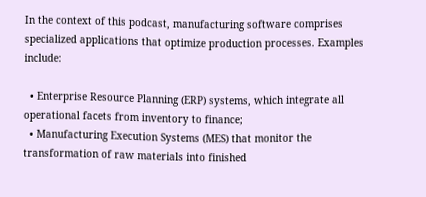In the context of this podcast, manufacturing software comprises specialized applications that optimize production processes. Examples include:

  • Enterprise Resource Planning (ERP) systems, which integrate all operational facets from inventory to finance;
  • Manufacturing Execution Systems (MES) that monitor the transformation of raw materials into finished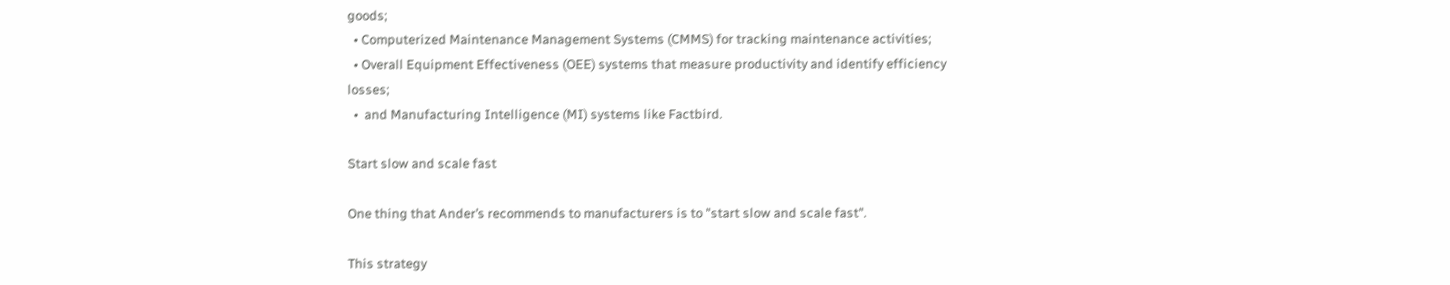goods;
  • Computerized Maintenance Management Systems (CMMS) for tracking maintenance activities;
  • Overall Equipment Effectiveness (OEE) systems that measure productivity and identify efficiency losses;
  •  and Manufacturing Intelligence (MI) systems like Factbird.

Start slow and scale fast

One thing that Ander’s recommends to manufacturers is to "start slow and scale fast".

This strategy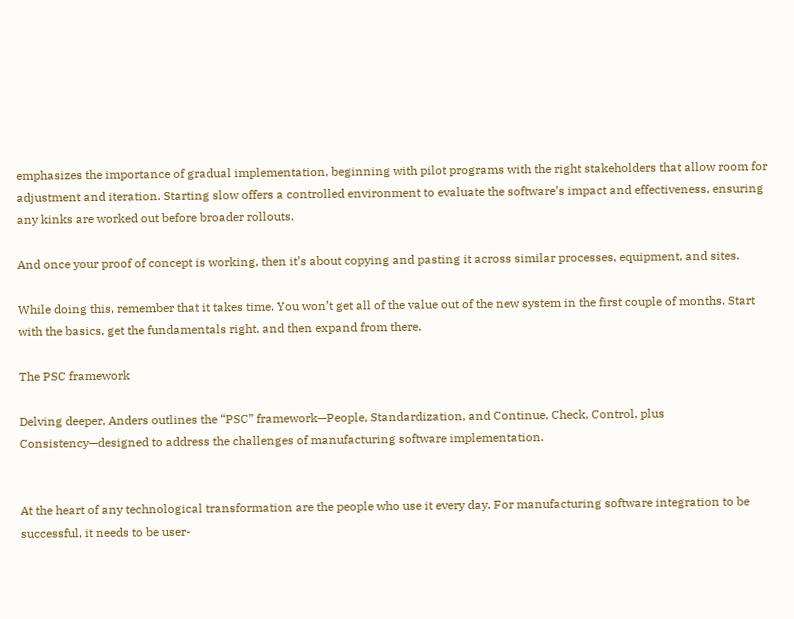emphasizes the importance of gradual implementation, beginning with pilot programs with the right stakeholders that allow room for adjustment and iteration. Starting slow offers a controlled environment to evaluate the software’s impact and effectiveness, ensuring any kinks are worked out before broader rollouts.

And once your proof of concept is working, then it’s about copying and pasting it across similar processes, equipment, and sites.

While doing this, remember that it takes time. You won’t get all of the value out of the new system in the first couple of months. Start with the basics, get the fundamentals right, and then expand from there.

The PSC framework

Delving deeper, Anders outlines the “PSC” framework—People, Standardization, and Continue, Check, Control, plus Consistency—designed to address the challenges of manufacturing software implementation.


At the heart of any technological transformation are the people who use it every day. For manufacturing software integration to be successful, it needs to be user-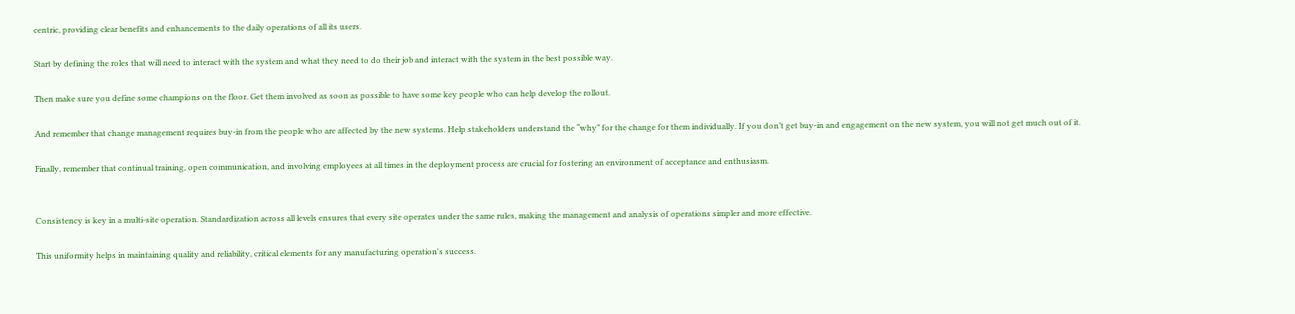centric, providing clear benefits and enhancements to the daily operations of all its users.

Start by defining the roles that will need to interact with the system and what they need to do their job and interact with the system in the best possible way.

Then make sure you define some champions on the floor. Get them involved as soon as possible to have some key people who can help develop the rollout.

And remember that change management requires buy-in from the people who are affected by the new systems. Help stakeholders understand the “why” for the change for them individually. If you don’t get buy-in and engagement on the new system, you will not get much out of it.

Finally, remember that continual training, open communication, and involving employees at all times in the deployment process are crucial for fostering an environment of acceptance and enthusiasm.


Consistency is key in a multi-site operation. Standardization across all levels ensures that every site operates under the same rules, making the management and analysis of operations simpler and more effective.

This uniformity helps in maintaining quality and reliability, critical elements for any manufacturing operation's success.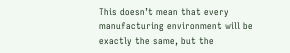This doesn’t mean that every manufacturing environment will be exactly the same, but the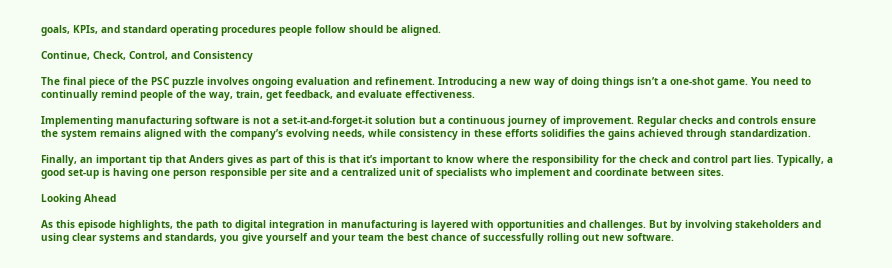goals, KPIs, and standard operating procedures people follow should be aligned.

Continue, Check, Control, and Consistency

The final piece of the PSC puzzle involves ongoing evaluation and refinement. Introducing a new way of doing things isn’t a one-shot game. You need to continually remind people of the way, train, get feedback, and evaluate effectiveness.

Implementing manufacturing software is not a set-it-and-forget-it solution but a continuous journey of improvement. Regular checks and controls ensure the system remains aligned with the company’s evolving needs, while consistency in these efforts solidifies the gains achieved through standardization.

Finally, an important tip that Anders gives as part of this is that it’s important to know where the responsibility for the check and control part lies. Typically, a good set-up is having one person responsible per site and a centralized unit of specialists who implement and coordinate between sites.

Looking Ahead

As this episode highlights, the path to digital integration in manufacturing is layered with opportunities and challenges. But by involving stakeholders and using clear systems and standards, you give yourself and your team the best chance of successfully rolling out new software.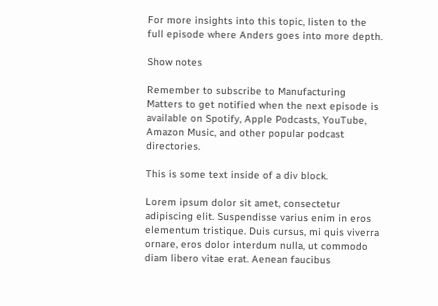For more insights into this topic, listen to the full episode where Anders goes into more depth.

Show notes

Remember to subscribe to Manufacturing Matters to get notified when the next episode is available on Spotify, Apple Podcasts, YouTube, Amazon Music, and other popular podcast directories.

This is some text inside of a div block.

Lorem ipsum dolor sit amet, consectetur adipiscing elit. Suspendisse varius enim in eros elementum tristique. Duis cursus, mi quis viverra ornare, eros dolor interdum nulla, ut commodo diam libero vitae erat. Aenean faucibus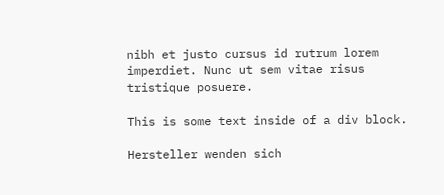nibh et justo cursus id rutrum lorem imperdiet. Nunc ut sem vitae risus tristique posuere.

This is some text inside of a div block.

Hersteller wenden sich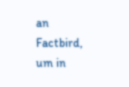an Factbird, um in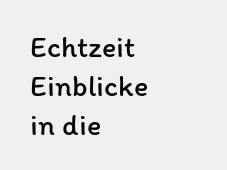Echtzeit Einblicke in die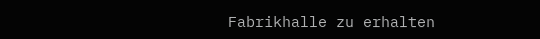Fabrikhalle zu erhalten